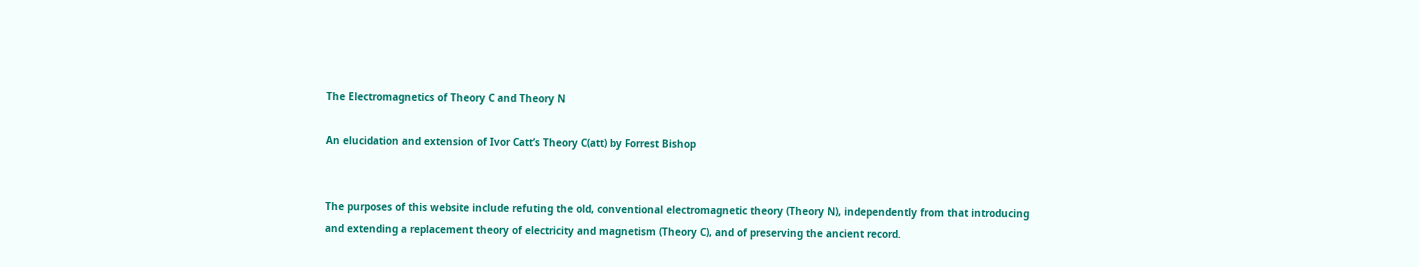The Electromagnetics of Theory C and Theory N

An elucidation and extension of Ivor Catt’s Theory C(att) by Forrest Bishop


The purposes of this website include refuting the old, conventional electromagnetic theory (Theory N), independently from that introducing and extending a replacement theory of electricity and magnetism (Theory C), and of preserving the ancient record.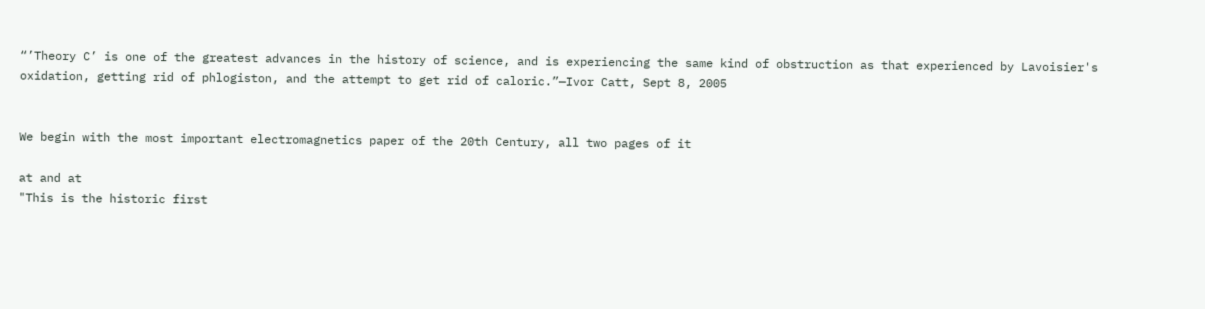“’Theory C’ is one of the greatest advances in the history of science, and is experiencing the same kind of obstruction as that experienced by Lavoisier's oxidation, getting rid of phlogiston, and the attempt to get rid of caloric.”—Ivor Catt, Sept 8, 2005


We begin with the most important electromagnetics paper of the 20th Century, all two pages of it

at and at
"This is the historic first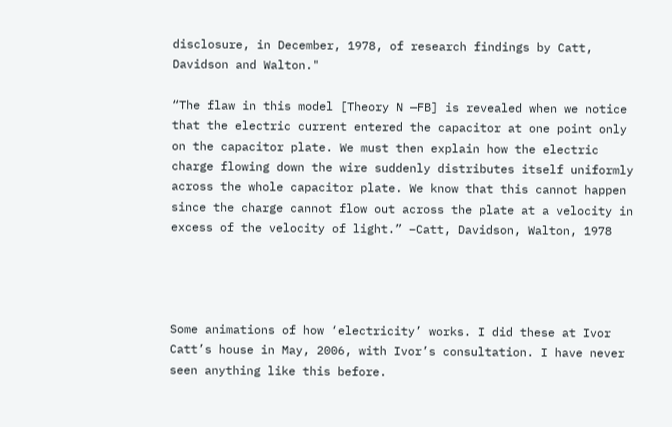disclosure, in December, 1978, of research findings by Catt, Davidson and Walton."

“The flaw in this model [Theory N —FB] is revealed when we notice that the electric current entered the capacitor at one point only on the capacitor plate. We must then explain how the electric charge flowing down the wire suddenly distributes itself uniformly across the whole capacitor plate. We know that this cannot happen since the charge cannot flow out across the plate at a velocity in excess of the velocity of light.” –Catt, Davidson, Walton, 1978




Some animations of how ‘electricity’ works. I did these at Ivor Catt’s house in May, 2006, with Ivor’s consultation. I have never seen anything like this before.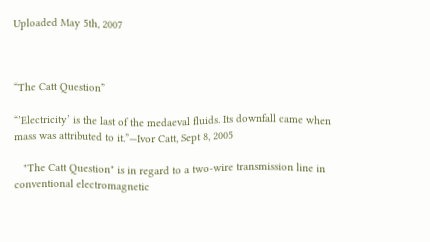Uploaded May 5th, 2007



“The Catt Question”

“’Electricity’ is the last of the medaeval fluids. Its downfall came when mass was attributed to it.”—Ivor Catt, Sept 8, 2005

   "The Catt Question" is in regard to a two-wire transmission line in conventional electromagnetic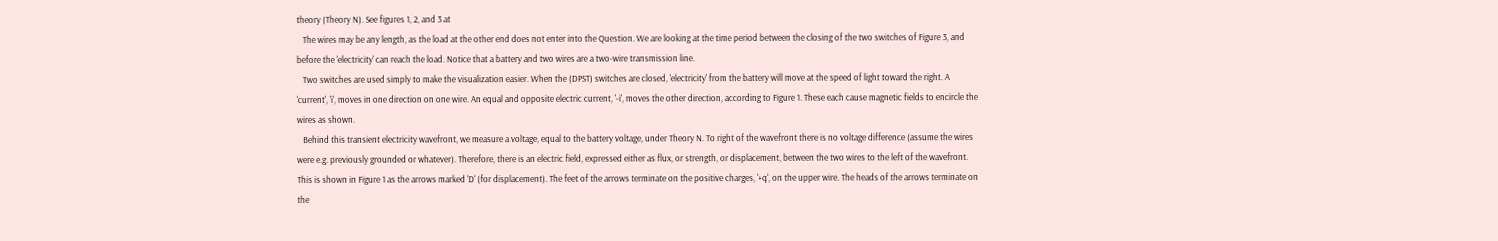theory (Theory N). See figures 1, 2, and 3 at
   The wires may be any length, as the load at the other end does not enter into the Question. We are looking at the time period between the closing of the two switches of Figure 3, and before the 'electricity' can reach the load. Notice that a battery and two wires are a two-wire transmission line.
   Two switches are used simply to make the visualization easier. When the (DPST) switches are closed, 'electricity' from the battery will move at the speed of light toward the right. A 'current', 'i', moves in one direction on one wire. An equal and opposite electric current, '-i', moves the other direction, according to Figure 1. These each cause magnetic fields to encircle the wires as shown.
   Behind this transient electricity wavefront, we measure a voltage, equal to the battery voltage, under Theory N. To right of the wavefront there is no voltage difference (assume the wires were e.g. previously grounded or whatever). Therefore, there is an electric field, expressed either as flux, or strength, or displacement, between the two wires to the left of the wavefront. This is shown in Figure 1 as the arrows marked 'D' (for displacement). The feet of the arrows terminate on the positive charges, '+q', on the upper wire. The heads of the arrows terminate on the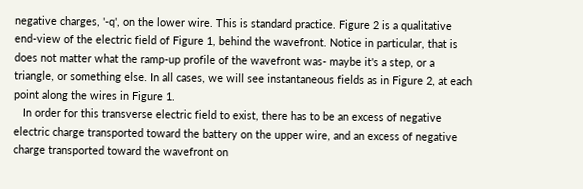negative charges, '-q', on the lower wire. This is standard practice. Figure 2 is a qualitative end-view of the electric field of Figure 1, behind the wavefront. Notice in particular, that is does not matter what the ramp-up profile of the wavefront was- maybe it's a step, or a triangle, or something else. In all cases, we will see instantaneous fields as in Figure 2, at each point along the wires in Figure 1.
   In order for this transverse electric field to exist, there has to be an excess of negative electric charge transported toward the battery on the upper wire, and an excess of negative charge transported toward the wavefront on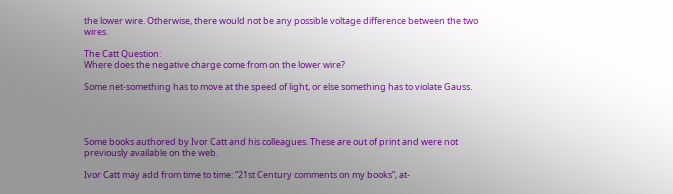the lower wire. Otherwise, there would not be any possible voltage difference between the two wires.

The Catt Question:
Where does the negative charge come from on the lower wire?

Some net-something has to move at the speed of light, or else something has to violate Gauss.




Some books authored by Ivor Catt and his colleagues. These are out of print and were not previously available on the web.

Ivor Catt may add from time to time: “21st Century comments on my books”, at-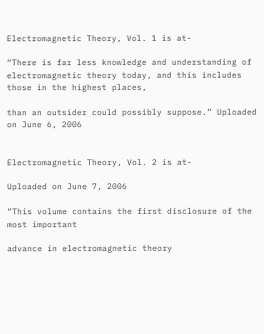Electromagnetic Theory, Vol. 1 is at-

“There is far less knowledge and understanding of electromagnetic theory today, and this includes those in the highest places,

than an outsider could possibly suppose.” Uploaded on June 6, 2006


Electromagnetic Theory, Vol. 2 is at-

Uploaded on June 7, 2006

“This volume contains the first disclosure of the most important

advance in electromagnetic theory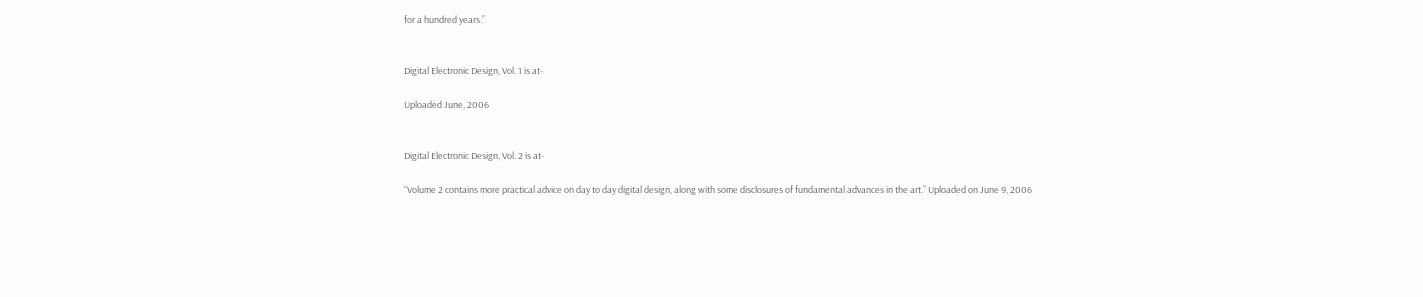for a hundred years.”


Digital Electronic Design, Vol. 1 is at-

Uploaded June, 2006


Digital Electronic Design, Vol. 2 is at-

“Volume 2 contains more practical advice on day to day digital design, along with some disclosures of fundamental advances in the art.” Uploaded on June 9, 2006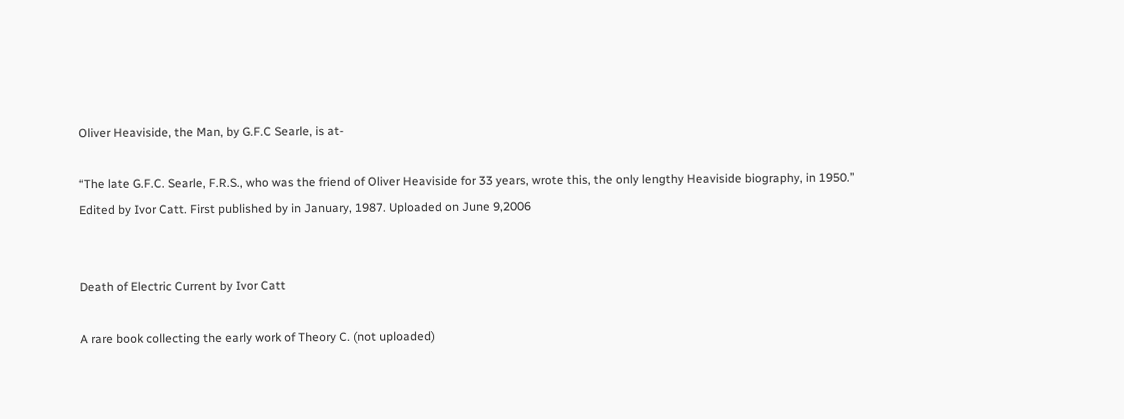Oliver Heaviside, the Man, by G.F.C Searle, is at-

“The late G.F.C. Searle, F.R.S., who was the friend of Oliver Heaviside for 33 years, wrote this, the only lengthy Heaviside biography, in 1950.” Edited by Ivor Catt. First published by in January, 1987. Uploaded on June 9,2006


Death of Electric Current by Ivor Catt

A rare book collecting the early work of Theory C. (not uploaded)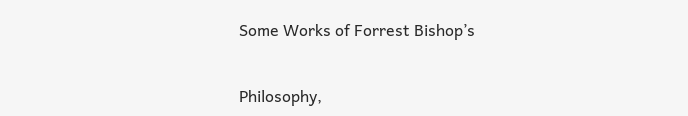Some Works of Forrest Bishop’s


Philosophy,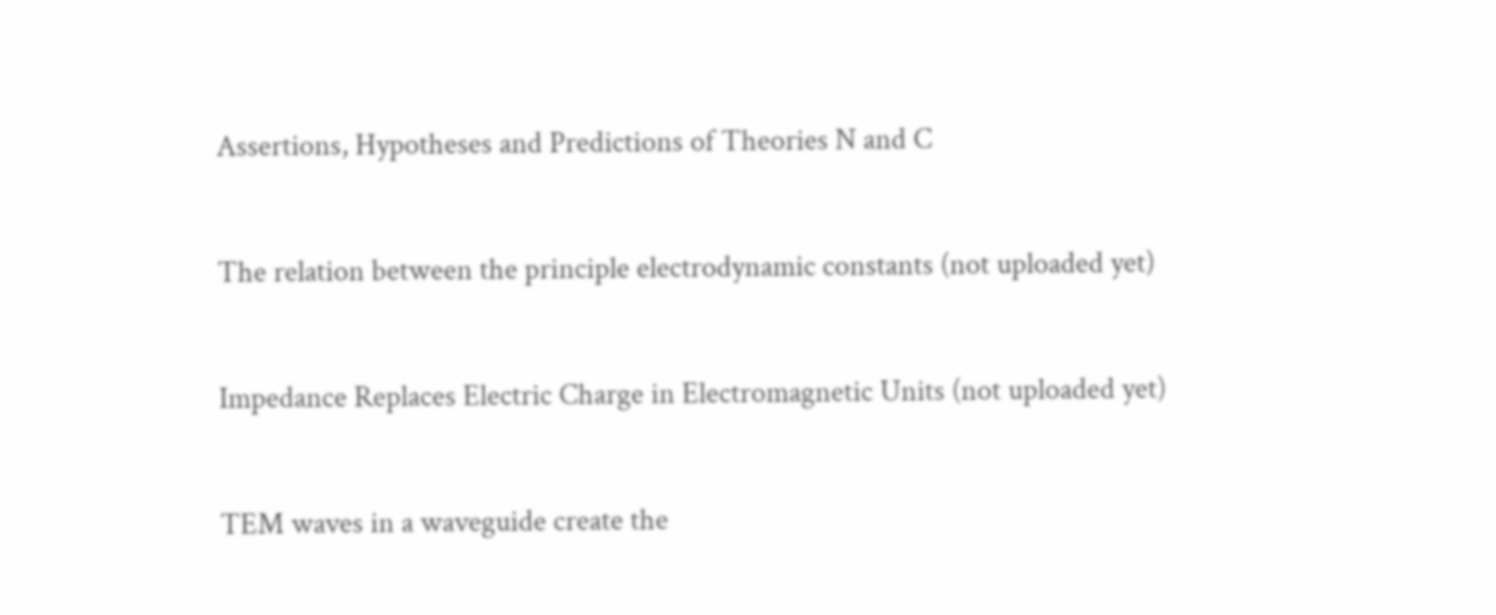Assertions, Hypotheses and Predictions of Theories N and C


The relation between the principle electrodynamic constants (not uploaded yet)


Impedance Replaces Electric Charge in Electromagnetic Units (not uploaded yet)


TEM waves in a waveguide create the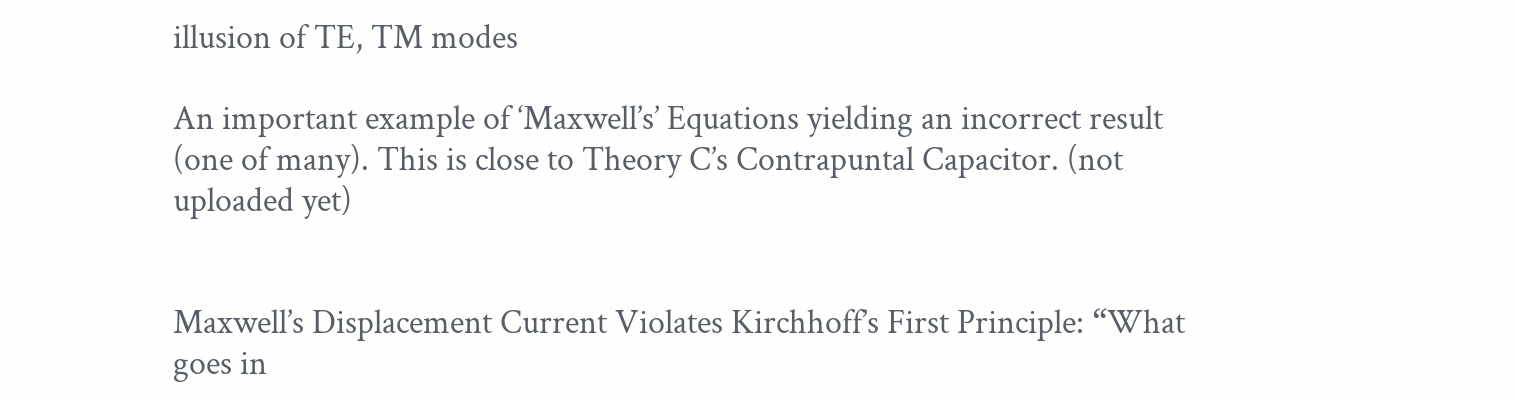illusion of TE, TM modes

An important example of ‘Maxwell’s’ Equations yielding an incorrect result (one of many). This is close to Theory C’s Contrapuntal Capacitor. (not uploaded yet)


Maxwell’s Displacement Current Violates Kirchhoff’s First Principle: “What goes in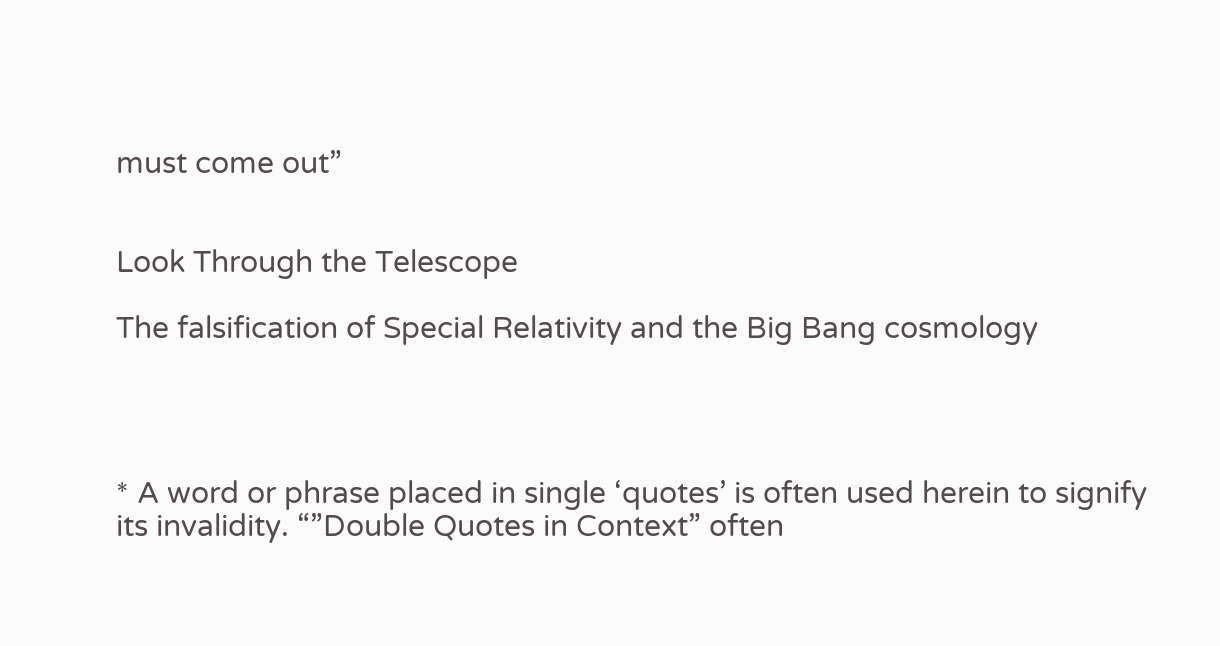must come out”


Look Through the Telescope

The falsification of Special Relativity and the Big Bang cosmology




* A word or phrase placed in single ‘quotes’ is often used herein to signify its invalidity. “”Double Quotes in Context” often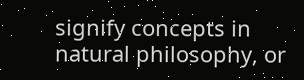signify concepts in natural philosophy, or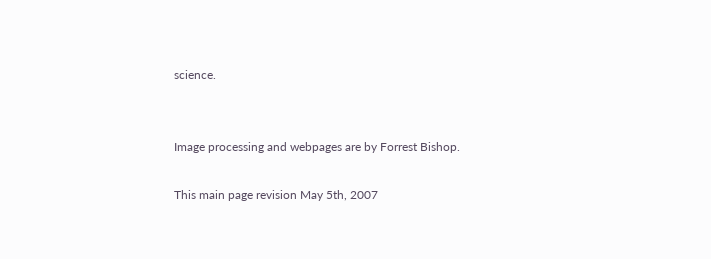science.


Image processing and webpages are by Forrest Bishop.

This main page revision May 5th, 2007